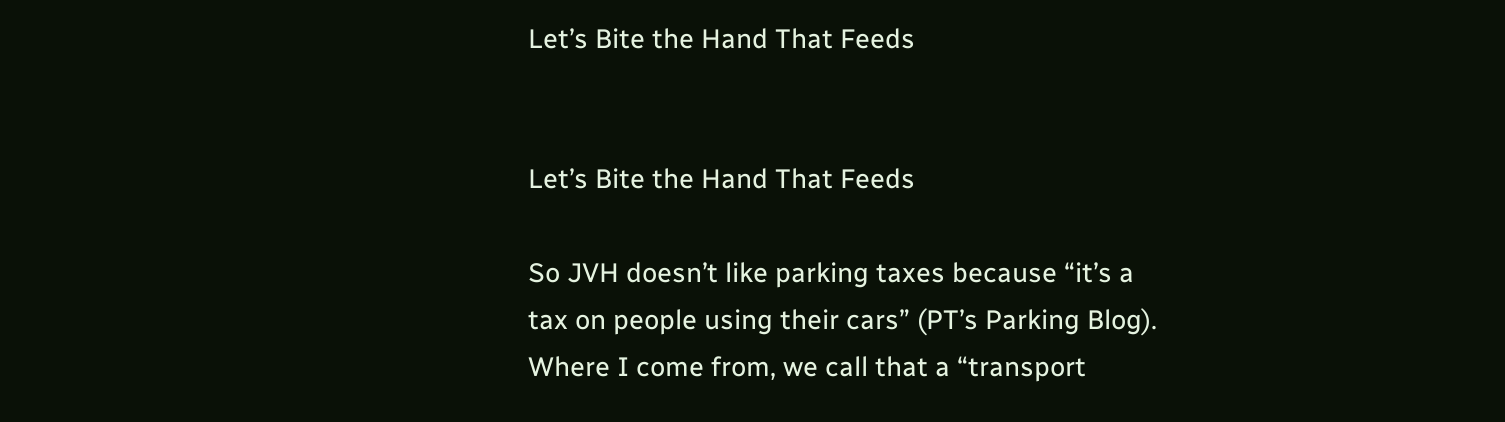Let’s Bite the Hand That Feeds


Let’s Bite the Hand That Feeds

So JVH doesn’t like parking taxes because “it’s a tax on people using their cars” (PT’s Parking Blog). Where I come from, we call that a “transport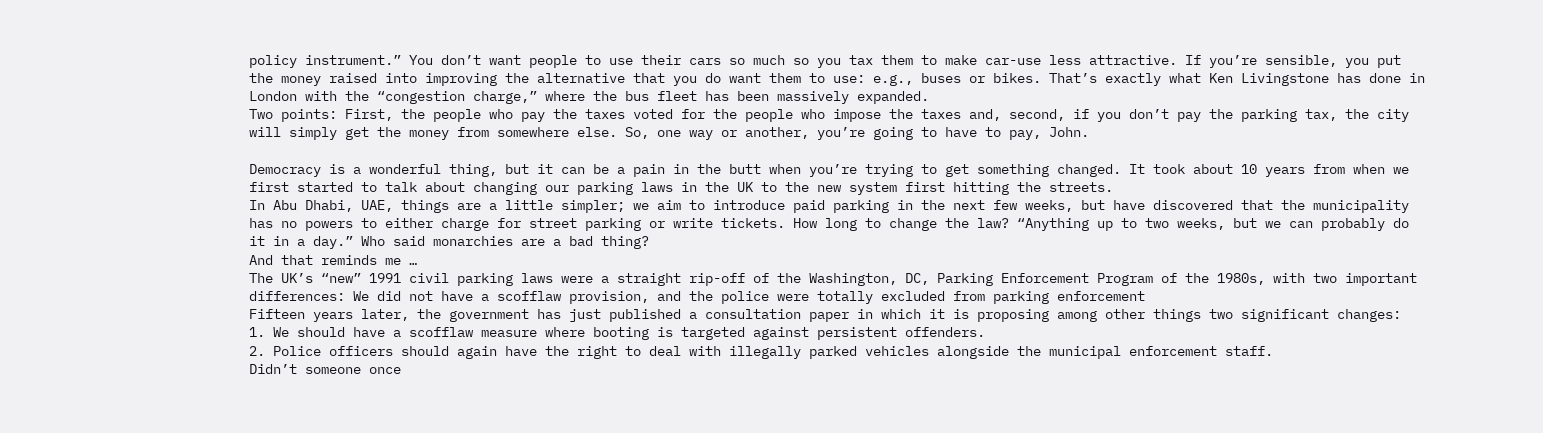policy instrument.” You don’t want people to use their cars so much so you tax them to make car-use less attractive. If you’re sensible, you put the money raised into improving the alternative that you do want them to use: e.g., buses or bikes. That’s exactly what Ken Livingstone has done in London with the “congestion charge,” where the bus fleet has been massively expanded.
Two points: First, the people who pay the taxes voted for the people who impose the taxes and, second, if you don’t pay the parking tax, the city will simply get the money from somewhere else. So, one way or another, you’re going to have to pay, John.

Democracy is a wonderful thing, but it can be a pain in the butt when you’re trying to get something changed. It took about 10 years from when we first started to talk about changing our parking laws in the UK to the new system first hitting the streets.
In Abu Dhabi, UAE, things are a little simpler; we aim to introduce paid parking in the next few weeks, but have discovered that the municipality has no powers to either charge for street parking or write tickets. How long to change the law? “Anything up to two weeks, but we can probably do it in a day.” Who said monarchies are a bad thing?
And that reminds me …
The UK’s “new” 1991 civil parking laws were a straight rip-off of the Washington, DC, Parking Enforcement Program of the 1980s, with two important differences: We did not have a scofflaw provision, and the police were totally excluded from parking enforcement
Fifteen years later, the government has just published a consultation paper in which it is proposing among other things two significant changes:
1. We should have a scofflaw measure where booting is targeted against persistent offenders.
2. Police officers should again have the right to deal with illegally parked vehicles alongside the municipal enforcement staff.
Didn’t someone once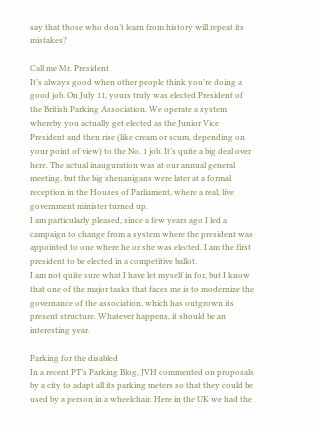say that those who don’t learn from history will repeat its mistakes?

Call me Mr. President
It’s always good when other people think you’re doing a good job. On July 11, yours truly was elected President of the British Parking Association. We operate a system whereby you actually get elected as the Junior Vice President and then rise (like cream or scum, depending on your point of view) to the No. 1 job. It’s quite a big deal over here. The actual inauguration was at our annual general meeting, but the big shenanigans were later at a formal reception in the Houses of Parliament, where a real, live government minister turned up.
I am particularly pleased, since a few years ago I led a campaign to change from a system where the president was appointed to one where he or she was elected. I am the first president to be elected in a competitive ballot.
I am not quite sure what I have let myself in for, but I know that one of the major tasks that faces me is to modernize the governance of the association, which has outgrown its present structure. Whatever happens, it should be an interesting year.

Parking for the disabled
In a recent PT’s Parking Blog, JVH commented on proposals by a city to adapt all its parking meters so that they could be used by a person in a wheelchair. Here in the UK we had the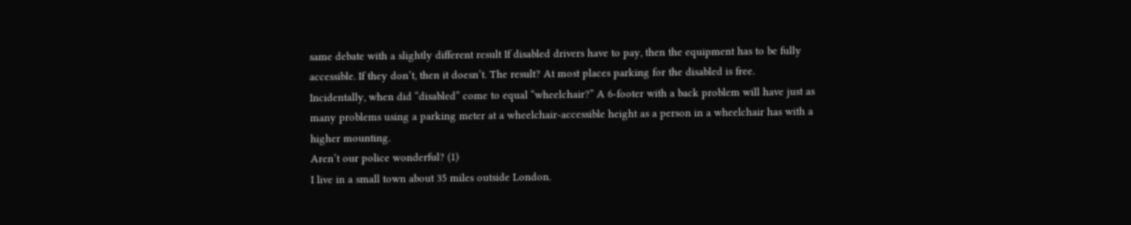same debate with a slightly different result If disabled drivers have to pay, then the equipment has to be fully accessible. If they don’t, then it doesn’t. The result? At most places parking for the disabled is free.
Incidentally, when did “disabled” come to equal “wheelchair?” A 6-footer with a back problem will have just as many problems using a parking meter at a wheelchair-accessible height as a person in a wheelchair has with a higher mounting.
Aren’t our police wonderful? (1)
I live in a small town about 35 miles outside London.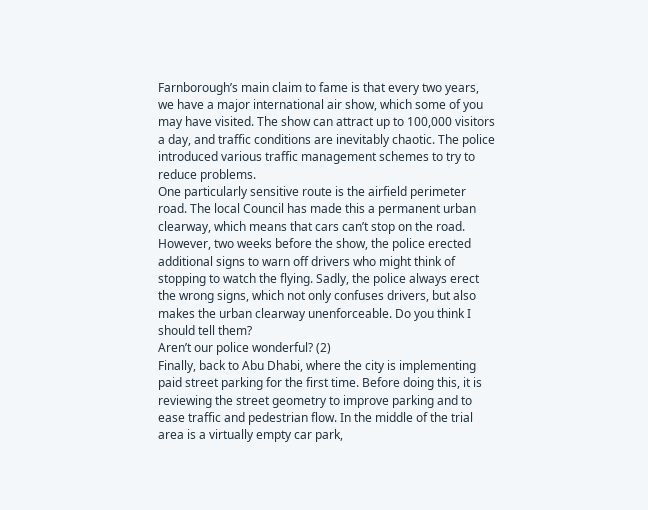Farnborough’s main claim to fame is that every two years, we have a major international air show, which some of you may have visited. The show can attract up to 100,000 visitors a day, and traffic conditions are inevitably chaotic. The police introduced various traffic management schemes to try to reduce problems.
One particularly sensitive route is the airfield perimeter road. The local Council has made this a permanent urban clearway, which means that cars can’t stop on the road. However, two weeks before the show, the police erected additional signs to warn off drivers who might think of stopping to watch the flying. Sadly, the police always erect the wrong signs, which not only confuses drivers, but also makes the urban clearway unenforceable. Do you think I should tell them?
Aren’t our police wonderful? (2)
Finally, back to Abu Dhabi, where the city is implementing paid street parking for the first time. Before doing this, it is reviewing the street geometry to improve parking and to ease traffic and pedestrian flow. In the middle of the trial area is a virtually empty car park,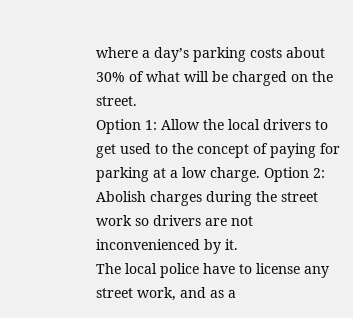where a day’s parking costs about 30% of what will be charged on the street.
Option 1: Allow the local drivers to get used to the concept of paying for parking at a low charge. Option 2: Abolish charges during the street work so drivers are not inconvenienced by it.
The local police have to license any street work, and as a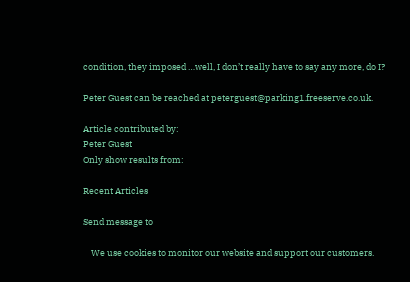condition, they imposed …well, I don’t really have to say any more, do I?

Peter Guest can be reached at peterguest@parking1.freeserve.co.uk.

Article contributed by:
Peter Guest
Only show results from:

Recent Articles

Send message to

    We use cookies to monitor our website and support our customers.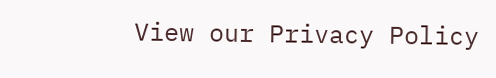View our Privacy Policy